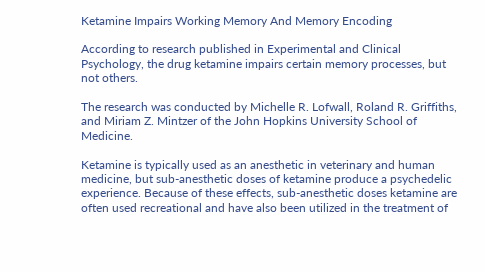Ketamine Impairs Working Memory And Memory Encoding

According to research published in Experimental and Clinical Psychology, the drug ketamine impairs certain memory processes, but not others.

The research was conducted by Michelle R. Lofwall, Roland R. Griffiths, and Miriam Z. Mintzer of the John Hopkins University School of Medicine.

Ketamine is typically used as an anesthetic in veterinary and human medicine, but sub-anesthetic doses of ketamine produce a psychedelic experience. Because of these effects, sub-anesthetic doses ketamine are often used recreational and have also been utilized in the treatment of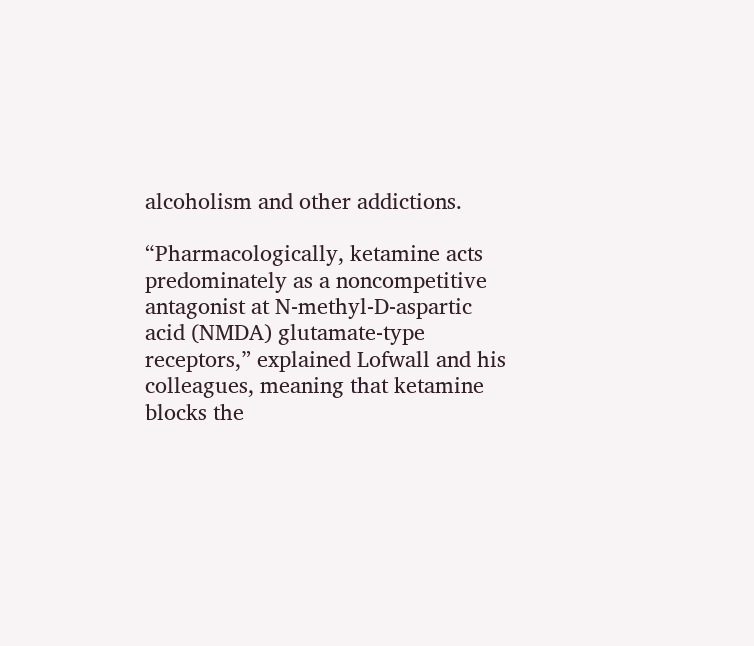alcoholism and other addictions.

“Pharmacologically, ketamine acts predominately as a noncompetitive antagonist at N-methyl-D-aspartic acid (NMDA) glutamate-type receptors,” explained Lofwall and his colleagues, meaning that ketamine blocks the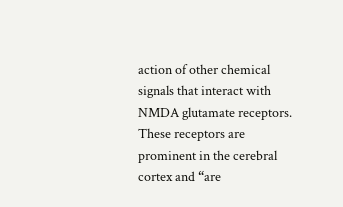action of other chemical signals that interact with NMDA glutamate receptors. These receptors are prominent in the cerebral cortex and “are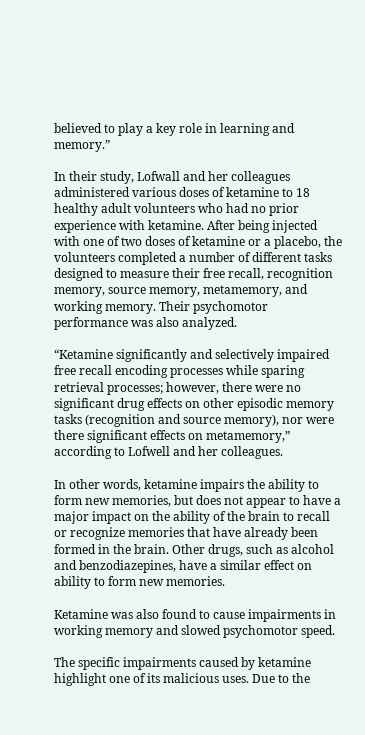believed to play a key role in learning and memory.”

In their study, Lofwall and her colleagues administered various doses of ketamine to 18 healthy adult volunteers who had no prior experience with ketamine. After being injected with one of two doses of ketamine or a placebo, the volunteers completed a number of different tasks designed to measure their free recall, recognition memory, source memory, metamemory, and working memory. Their psychomotor performance was also analyzed.

“Ketamine significantly and selectively impaired free recall encoding processes while sparing retrieval processes; however, there were no significant drug effects on other episodic memory tasks (recognition and source memory), nor were there significant effects on metamemory,” according to Lofwell and her colleagues.

In other words, ketamine impairs the ability to form new memories, but does not appear to have a major impact on the ability of the brain to recall or recognize memories that have already been formed in the brain. Other drugs, such as alcohol and benzodiazepines, have a similar effect on ability to form new memories.

Ketamine was also found to cause impairments in working memory and slowed psychomotor speed.

The specific impairments caused by ketamine highlight one of its malicious uses. Due to the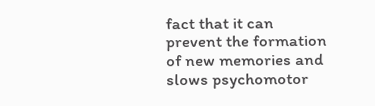fact that it can prevent the formation of new memories and slows psychomotor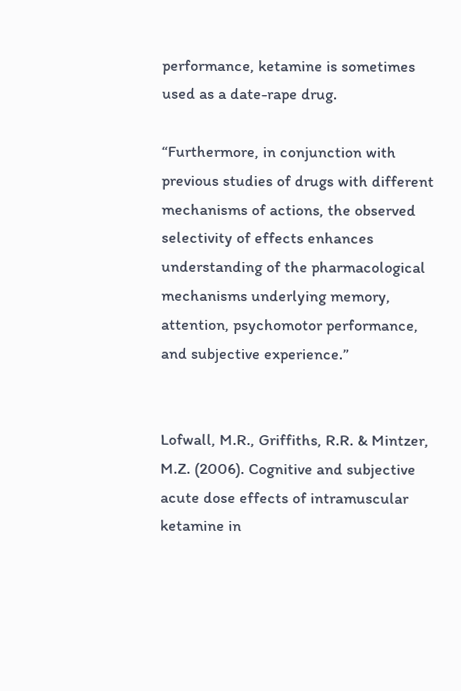performance, ketamine is sometimes used as a date-rape drug.

“Furthermore, in conjunction with previous studies of drugs with different mechanisms of actions, the observed selectivity of effects enhances understanding of the pharmacological mechanisms underlying memory, attention, psychomotor performance, and subjective experience.”


Lofwall, M.R., Griffiths, R.R. & Mintzer, M.Z. (2006). Cognitive and subjective acute dose effects of intramuscular ketamine in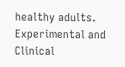healthy adults. Experimental and Clinical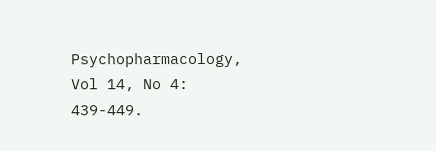Psychopharmacology, Vol 14, No 4: 439-449.